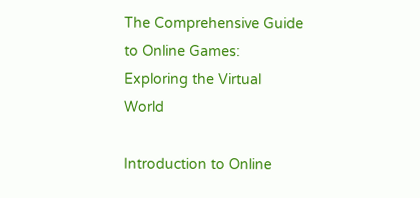The Comprehensive Guide to Online Games: Exploring the Virtual World

Introduction to Online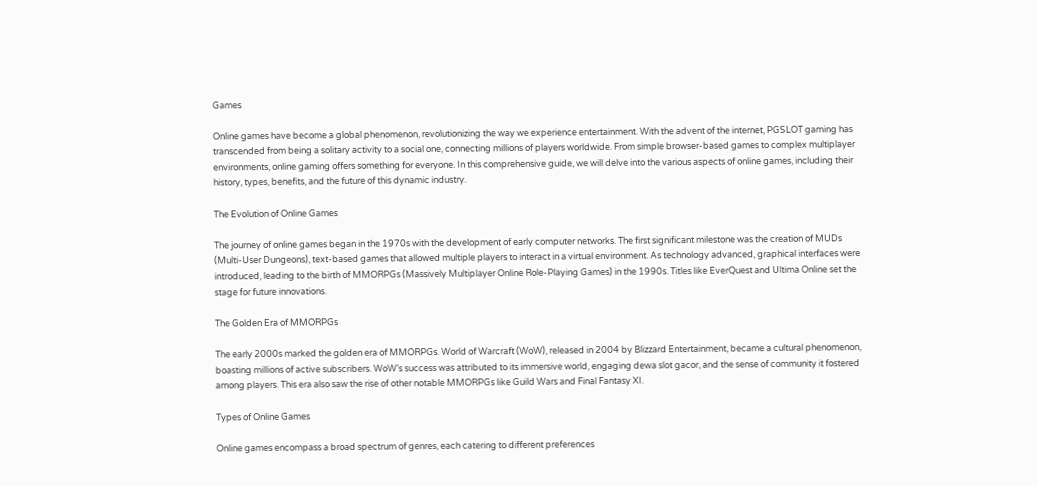Games

Online games have become a global phenomenon, revolutionizing the way we experience entertainment. With the advent of the internet, PGSLOT gaming has transcended from being a solitary activity to a social one, connecting millions of players worldwide. From simple browser-based games to complex multiplayer environments, online gaming offers something for everyone. In this comprehensive guide, we will delve into the various aspects of online games, including their history, types, benefits, and the future of this dynamic industry.

The Evolution of Online Games

The journey of online games began in the 1970s with the development of early computer networks. The first significant milestone was the creation of MUDs (Multi-User Dungeons), text-based games that allowed multiple players to interact in a virtual environment. As technology advanced, graphical interfaces were introduced, leading to the birth of MMORPGs (Massively Multiplayer Online Role-Playing Games) in the 1990s. Titles like EverQuest and Ultima Online set the stage for future innovations.

The Golden Era of MMORPGs

The early 2000s marked the golden era of MMORPGs. World of Warcraft (WoW), released in 2004 by Blizzard Entertainment, became a cultural phenomenon, boasting millions of active subscribers. WoW’s success was attributed to its immersive world, engaging dewa slot gacor, and the sense of community it fostered among players. This era also saw the rise of other notable MMORPGs like Guild Wars and Final Fantasy XI.

Types of Online Games

Online games encompass a broad spectrum of genres, each catering to different preferences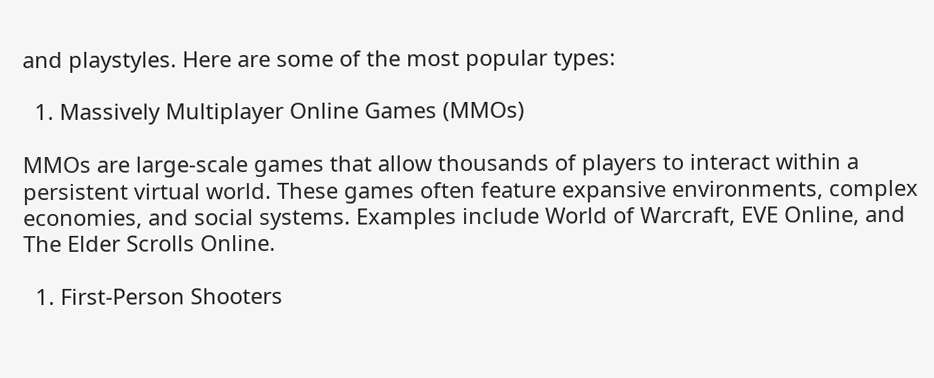and playstyles. Here are some of the most popular types:

  1. Massively Multiplayer Online Games (MMOs)

MMOs are large-scale games that allow thousands of players to interact within a persistent virtual world. These games often feature expansive environments, complex economies, and social systems. Examples include World of Warcraft, EVE Online, and The Elder Scrolls Online.

  1. First-Person Shooters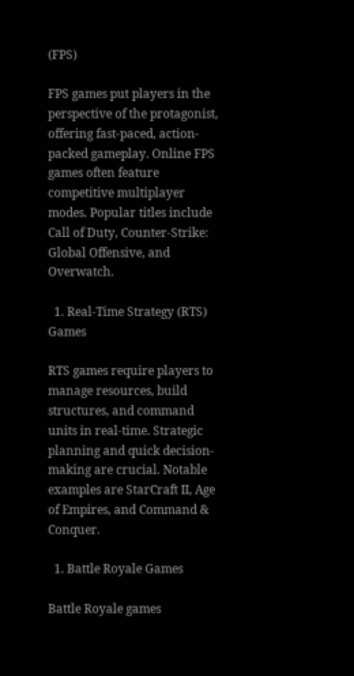(FPS)

FPS games put players in the perspective of the protagonist, offering fast-paced, action-packed gameplay. Online FPS games often feature competitive multiplayer modes. Popular titles include Call of Duty, Counter-Strike: Global Offensive, and Overwatch.

  1. Real-Time Strategy (RTS) Games

RTS games require players to manage resources, build structures, and command units in real-time. Strategic planning and quick decision-making are crucial. Notable examples are StarCraft II, Age of Empires, and Command & Conquer.

  1. Battle Royale Games

Battle Royale games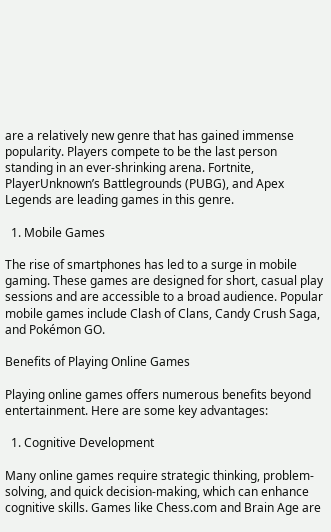are a relatively new genre that has gained immense popularity. Players compete to be the last person standing in an ever-shrinking arena. Fortnite, PlayerUnknown’s Battlegrounds (PUBG), and Apex Legends are leading games in this genre.

  1. Mobile Games

The rise of smartphones has led to a surge in mobile gaming. These games are designed for short, casual play sessions and are accessible to a broad audience. Popular mobile games include Clash of Clans, Candy Crush Saga, and Pokémon GO.

Benefits of Playing Online Games

Playing online games offers numerous benefits beyond entertainment. Here are some key advantages:

  1. Cognitive Development

Many online games require strategic thinking, problem-solving, and quick decision-making, which can enhance cognitive skills. Games like Chess.com and Brain Age are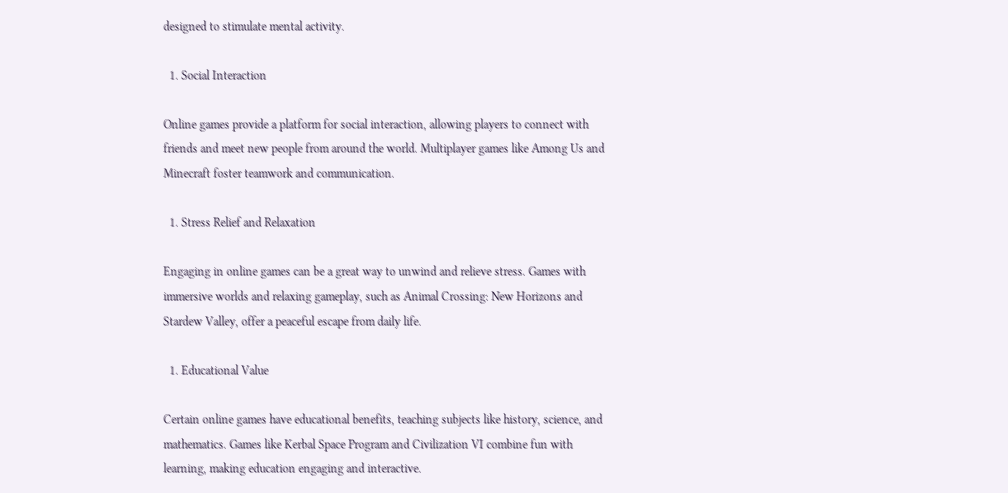designed to stimulate mental activity.

  1. Social Interaction

Online games provide a platform for social interaction, allowing players to connect with friends and meet new people from around the world. Multiplayer games like Among Us and Minecraft foster teamwork and communication.

  1. Stress Relief and Relaxation

Engaging in online games can be a great way to unwind and relieve stress. Games with immersive worlds and relaxing gameplay, such as Animal Crossing: New Horizons and Stardew Valley, offer a peaceful escape from daily life.

  1. Educational Value

Certain online games have educational benefits, teaching subjects like history, science, and mathematics. Games like Kerbal Space Program and Civilization VI combine fun with learning, making education engaging and interactive.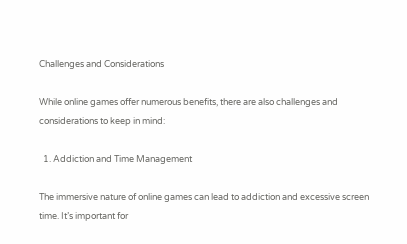Challenges and Considerations

While online games offer numerous benefits, there are also challenges and considerations to keep in mind:

  1. Addiction and Time Management

The immersive nature of online games can lead to addiction and excessive screen time. It’s important for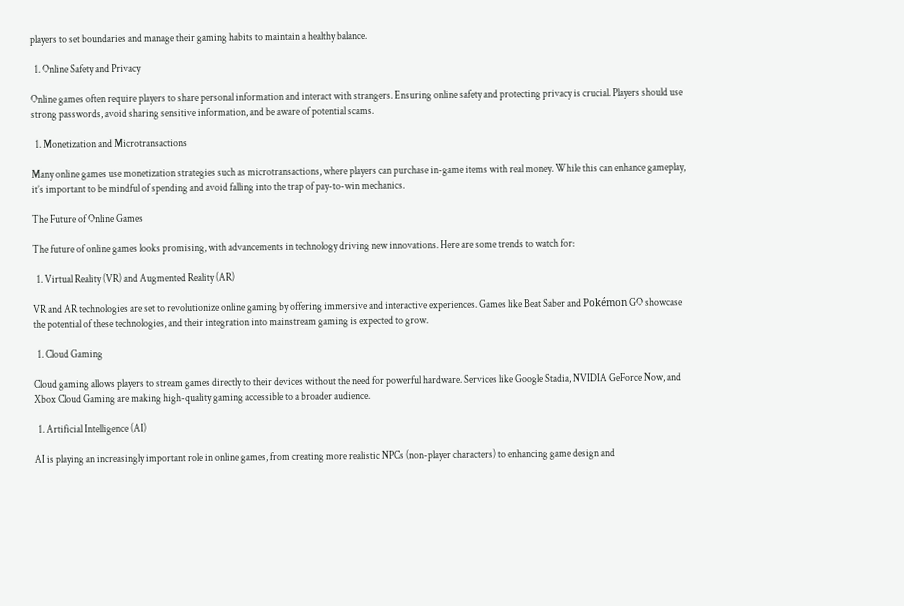players to set boundaries and manage their gaming habits to maintain a healthy balance.

  1. Online Safety and Privacy

Online games often require players to share personal information and interact with strangers. Ensuring online safety and protecting privacy is crucial. Players should use strong passwords, avoid sharing sensitive information, and be aware of potential scams.

  1. Monetization and Microtransactions

Many online games use monetization strategies such as microtransactions, where players can purchase in-game items with real money. While this can enhance gameplay, it’s important to be mindful of spending and avoid falling into the trap of pay-to-win mechanics.

The Future of Online Games

The future of online games looks promising, with advancements in technology driving new innovations. Here are some trends to watch for:

  1. Virtual Reality (VR) and Augmented Reality (AR)

VR and AR technologies are set to revolutionize online gaming by offering immersive and interactive experiences. Games like Beat Saber and Pokémon GO showcase the potential of these technologies, and their integration into mainstream gaming is expected to grow.

  1. Cloud Gaming

Cloud gaming allows players to stream games directly to their devices without the need for powerful hardware. Services like Google Stadia, NVIDIA GeForce Now, and Xbox Cloud Gaming are making high-quality gaming accessible to a broader audience.

  1. Artificial Intelligence (AI)

AI is playing an increasingly important role in online games, from creating more realistic NPCs (non-player characters) to enhancing game design and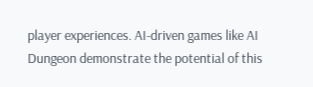player experiences. AI-driven games like AI Dungeon demonstrate the potential of this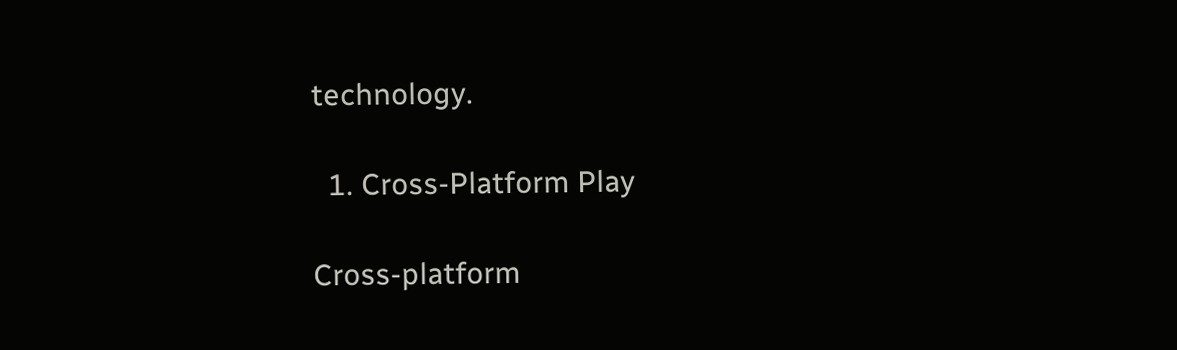technology.

  1. Cross-Platform Play

Cross-platform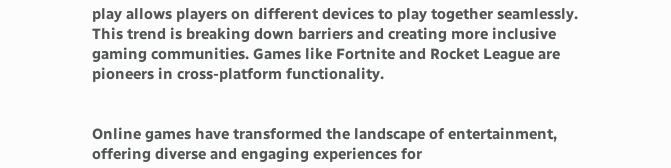play allows players on different devices to play together seamlessly. This trend is breaking down barriers and creating more inclusive gaming communities. Games like Fortnite and Rocket League are pioneers in cross-platform functionality.


Online games have transformed the landscape of entertainment, offering diverse and engaging experiences for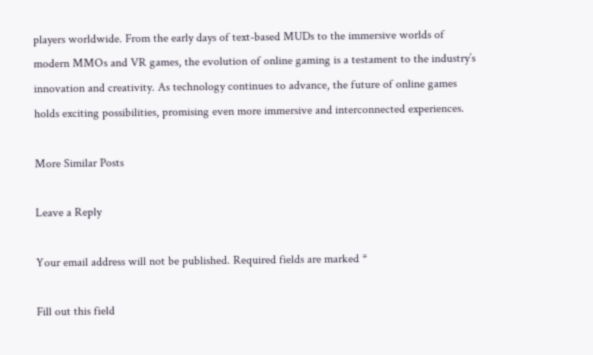players worldwide. From the early days of text-based MUDs to the immersive worlds of modern MMOs and VR games, the evolution of online gaming is a testament to the industry’s innovation and creativity. As technology continues to advance, the future of online games holds exciting possibilities, promising even more immersive and interconnected experiences.

More Similar Posts

Leave a Reply

Your email address will not be published. Required fields are marked *

Fill out this field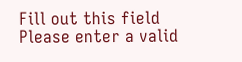Fill out this field
Please enter a valid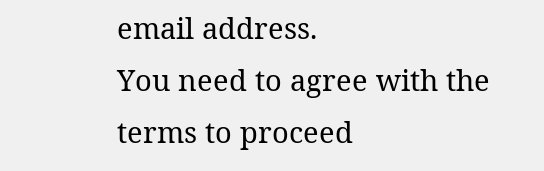email address.
You need to agree with the terms to proceed